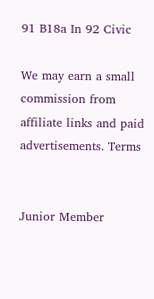91 B18a In 92 Civic

We may earn a small commission from affiliate links and paid advertisements. Terms


Junior Member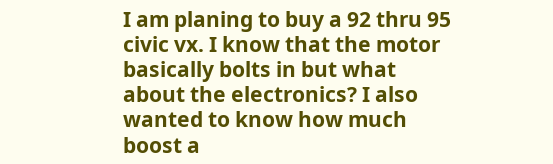I am planing to buy a 92 thru 95 civic vx. I know that the motor basically bolts in but what about the electronics? I also wanted to know how much boost a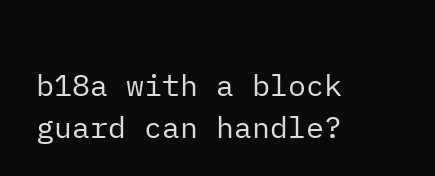b18a with a block guard can handle?